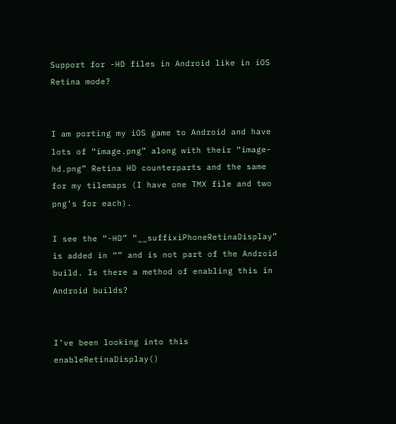Support for -HD files in Android like in iOS Retina mode?


I am porting my iOS game to Android and have lots of “image.png” along with their “image-hd.png” Retina HD counterparts and the same for my tilemaps (I have one TMX file and two png’s for each).

I see the “-HD” “__suffixiPhoneRetinaDisplay” is added in “” and is not part of the Android build. Is there a method of enabling this in Android builds?


I’ve been looking into this enableRetinaDisplay()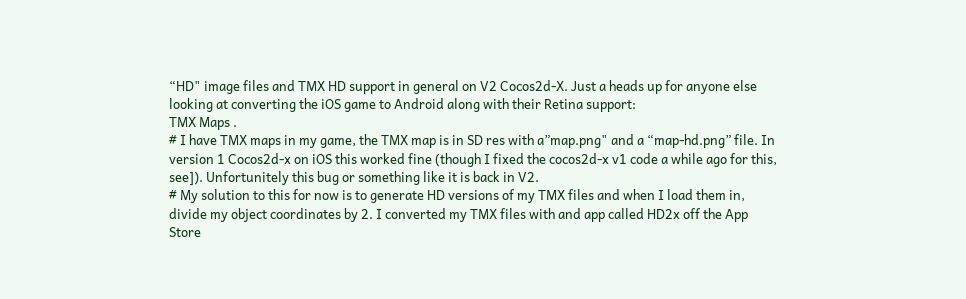“HD" image files and TMX HD support in general on V2 Cocos2d-X. Just a heads up for anyone else looking at converting the iOS game to Android along with their Retina support:
TMX Maps .
# I have TMX maps in my game, the TMX map is in SD res with a”map.png" and a “map-hd.png” file. In version 1 Cocos2d-x on iOS this worked fine (though I fixed the cocos2d-x v1 code a while ago for this, see]). Unfortunitely this bug or something like it is back in V2.
# My solution to this for now is to generate HD versions of my TMX files and when I load them in, divide my object coordinates by 2. I converted my TMX files with and app called HD2x off the App Store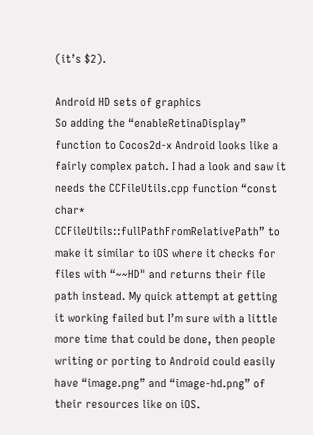(it’s $2).

Android HD sets of graphics
So adding the “enableRetinaDisplay” function to Cocos2d-x Android looks like a fairly complex patch. I had a look and saw it needs the CCFileUtils.cpp function “const char* CCFileUtils::fullPathFromRelativePath” to make it similar to iOS where it checks for files with “~~HD" and returns their file path instead. My quick attempt at getting it working failed but I’m sure with a little more time that could be done, then people writing or porting to Android could easily have “image.png” and “image-hd.png” of their resources like on iOS.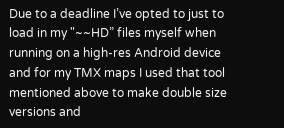Due to a deadline I’ve opted to just to load in my "~~HD” files myself when running on a high-res Android device and for my TMX maps I used that tool mentioned above to make double size versions and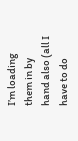I’m loading them in by hand also (all I have to do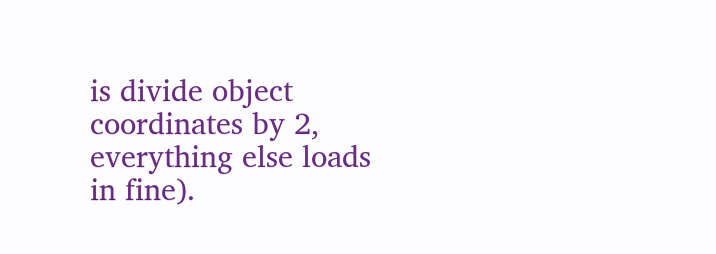is divide object coordinates by 2, everything else loads in fine).